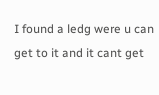I found a ledg were u can get to it and it cant get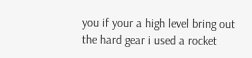you if your a high level bring out the hard gear i used a rocket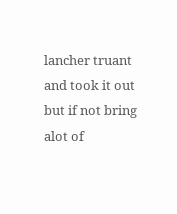lancher truant and took it out but if not bring alot of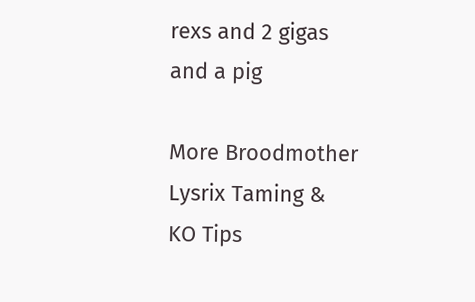rexs and 2 gigas and a pig

More Broodmother Lysrix Taming & KO Tips